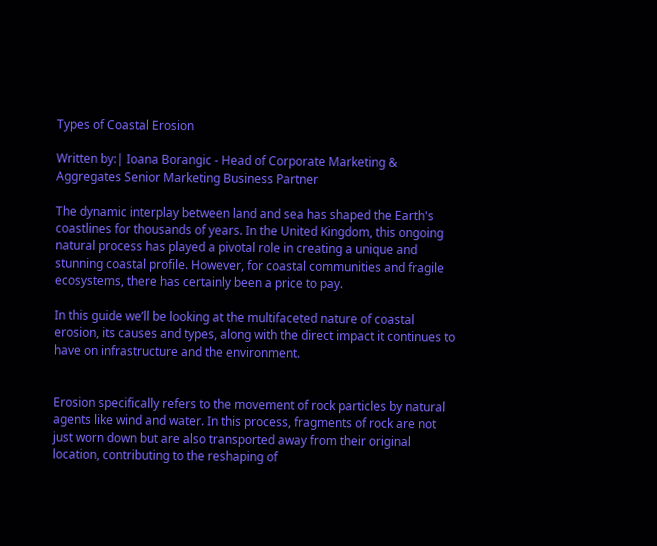Types of Coastal Erosion

Written by:| Ioana Borangic - Head of Corporate Marketing & Aggregates Senior Marketing Business Partner

The dynamic interplay between land and sea has shaped the Earth's coastlines for thousands of years. In the United Kingdom, this ongoing natural process has played a pivotal role in creating a unique and stunning coastal profile. However, for coastal communities and fragile ecosystems, there has certainly been a price to pay.

In this guide we’ll be looking at the multifaceted nature of coastal erosion, its causes and types, along with the direct impact it continues to have on infrastructure and the environment.


Erosion specifically refers to the movement of rock particles by natural agents like wind and water. In this process, fragments of rock are not just worn down but are also transported away from their original location, contributing to the reshaping of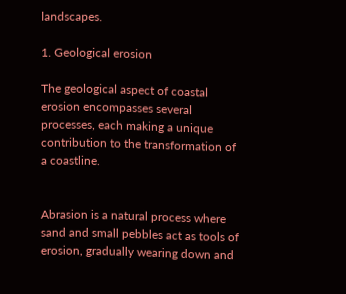landscapes.

1. Geological erosion

The geological aspect of coastal erosion encompasses several processes, each making a unique contribution to the transformation of a coastline.


Abrasion is a natural process where sand and small pebbles act as tools of erosion, gradually wearing down and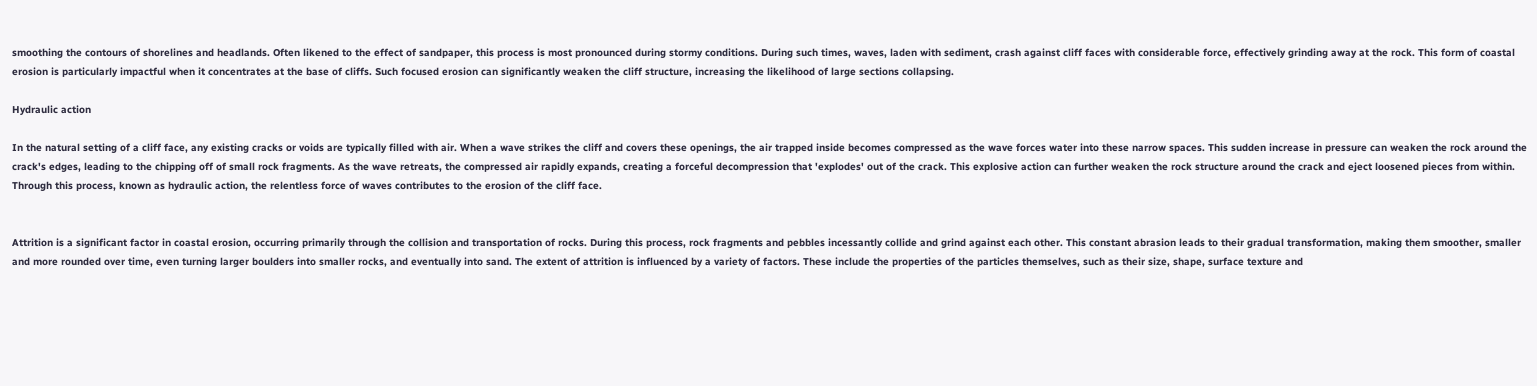smoothing the contours of shorelines and headlands. Often likened to the effect of sandpaper, this process is most pronounced during stormy conditions. During such times, waves, laden with sediment, crash against cliff faces with considerable force, effectively grinding away at the rock. This form of coastal erosion is particularly impactful when it concentrates at the base of cliffs. Such focused erosion can significantly weaken the cliff structure, increasing the likelihood of large sections collapsing.

Hydraulic action

In the natural setting of a cliff face, any existing cracks or voids are typically filled with air. When a wave strikes the cliff and covers these openings, the air trapped inside becomes compressed as the wave forces water into these narrow spaces. This sudden increase in pressure can weaken the rock around the crack's edges, leading to the chipping off of small rock fragments. As the wave retreats, the compressed air rapidly expands, creating a forceful decompression that 'explodes' out of the crack. This explosive action can further weaken the rock structure around the crack and eject loosened pieces from within. Through this process, known as hydraulic action, the relentless force of waves contributes to the erosion of the cliff face.


Attrition is a significant factor in coastal erosion, occurring primarily through the collision and transportation of rocks. During this process, rock fragments and pebbles incessantly collide and grind against each other. This constant abrasion leads to their gradual transformation, making them smoother, smaller and more rounded over time, even turning larger boulders into smaller rocks, and eventually into sand. The extent of attrition is influenced by a variety of factors. These include the properties of the particles themselves, such as their size, shape, surface texture and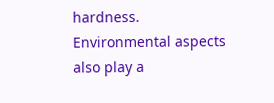hardness. Environmental aspects also play a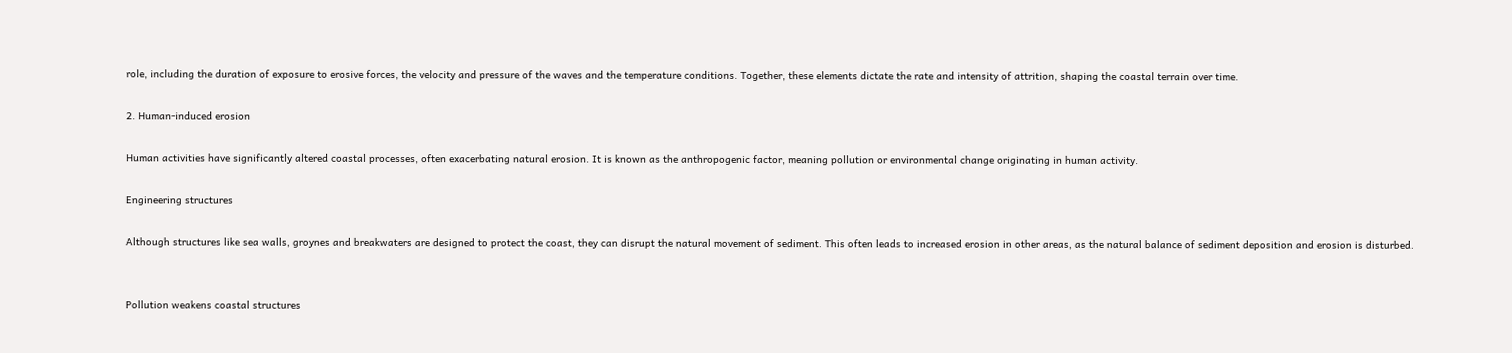role, including the duration of exposure to erosive forces, the velocity and pressure of the waves and the temperature conditions. Together, these elements dictate the rate and intensity of attrition, shaping the coastal terrain over time.

2. Human-induced erosion

Human activities have significantly altered coastal processes, often exacerbating natural erosion. It is known as the anthropogenic factor, meaning pollution or environmental change originating in human activity.

Engineering structures

Although structures like sea walls, groynes and breakwaters are designed to protect the coast, they can disrupt the natural movement of sediment. This often leads to increased erosion in other areas, as the natural balance of sediment deposition and erosion is disturbed.


Pollution weakens coastal structures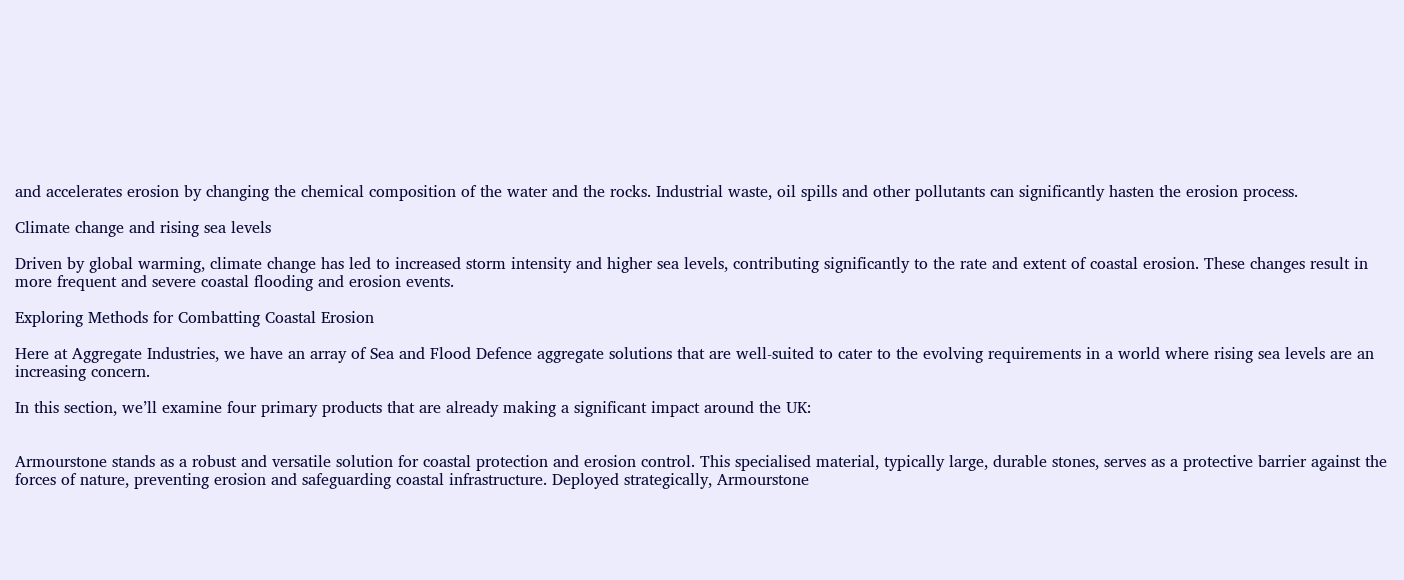and accelerates erosion by changing the chemical composition of the water and the rocks. Industrial waste, oil spills and other pollutants can significantly hasten the erosion process.

Climate change and rising sea levels

Driven by global warming, climate change has led to increased storm intensity and higher sea levels, contributing significantly to the rate and extent of coastal erosion. These changes result in more frequent and severe coastal flooding and erosion events.

Exploring Methods for Combatting Coastal Erosion

Here at Aggregate Industries, we have an array of Sea and Flood Defence aggregate solutions that are well-suited to cater to the evolving requirements in a world where rising sea levels are an increasing concern.

In this section, we’ll examine four primary products that are already making a significant impact around the UK:


Armourstone stands as a robust and versatile solution for coastal protection and erosion control. This specialised material, typically large, durable stones, serves as a protective barrier against the forces of nature, preventing erosion and safeguarding coastal infrastructure. Deployed strategically, Armourstone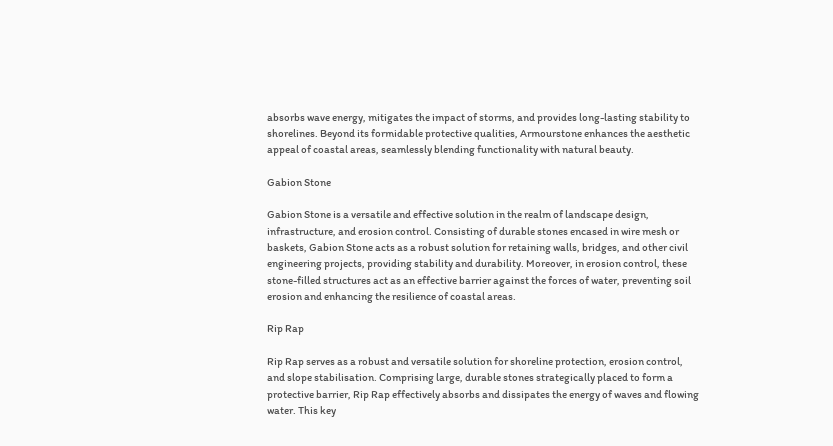absorbs wave energy, mitigates the impact of storms, and provides long-lasting stability to shorelines. Beyond its formidable protective qualities, Armourstone enhances the aesthetic appeal of coastal areas, seamlessly blending functionality with natural beauty.

Gabion Stone

Gabion Stone is a versatile and effective solution in the realm of landscape design, infrastructure, and erosion control. Consisting of durable stones encased in wire mesh or baskets, Gabion Stone acts as a robust solution for retaining walls, bridges, and other civil engineering projects, providing stability and durability. Moreover, in erosion control, these stone-filled structures act as an effective barrier against the forces of water, preventing soil erosion and enhancing the resilience of coastal areas.

Rip Rap

Rip Rap serves as a robust and versatile solution for shoreline protection, erosion control, and slope stabilisation. Comprising large, durable stones strategically placed to form a protective barrier, Rip Rap effectively absorbs and dissipates the energy of waves and flowing water. This key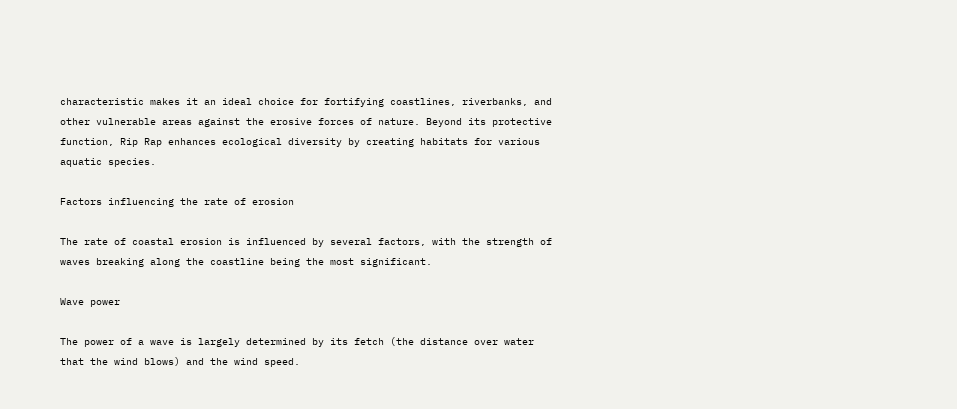characteristic makes it an ideal choice for fortifying coastlines, riverbanks, and other vulnerable areas against the erosive forces of nature. Beyond its protective function, Rip Rap enhances ecological diversity by creating habitats for various aquatic species.

Factors influencing the rate of erosion

The rate of coastal erosion is influenced by several factors, with the strength of waves breaking along the coastline being the most significant.

Wave power

The power of a wave is largely determined by its fetch (the distance over water that the wind blows) and the wind speed.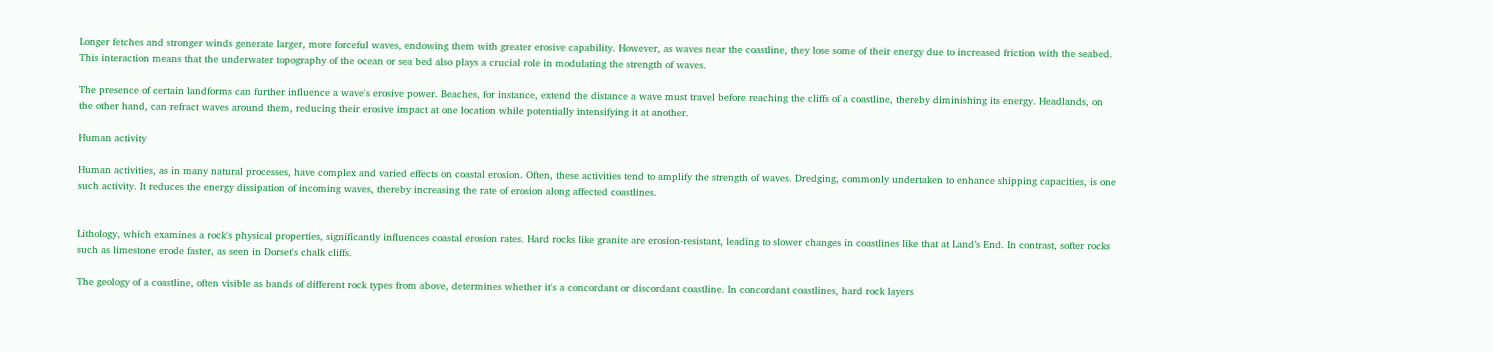Longer fetches and stronger winds generate larger, more forceful waves, endowing them with greater erosive capability. However, as waves near the coastline, they lose some of their energy due to increased friction with the seabed. This interaction means that the underwater topography of the ocean or sea bed also plays a crucial role in modulating the strength of waves.

The presence of certain landforms can further influence a wave's erosive power. Beaches, for instance, extend the distance a wave must travel before reaching the cliffs of a coastline, thereby diminishing its energy. Headlands, on the other hand, can refract waves around them, reducing their erosive impact at one location while potentially intensifying it at another.

Human activity

Human activities, as in many natural processes, have complex and varied effects on coastal erosion. Often, these activities tend to amplify the strength of waves. Dredging, commonly undertaken to enhance shipping capacities, is one such activity. It reduces the energy dissipation of incoming waves, thereby increasing the rate of erosion along affected coastlines.


Lithology, which examines a rock's physical properties, significantly influences coastal erosion rates. Hard rocks like granite are erosion-resistant, leading to slower changes in coastlines like that at Land’s End. In contrast, softer rocks such as limestone erode faster, as seen in Dorset's chalk cliffs.

The geology of a coastline, often visible as bands of different rock types from above, determines whether it's a concordant or discordant coastline. In concordant coastlines, hard rock layers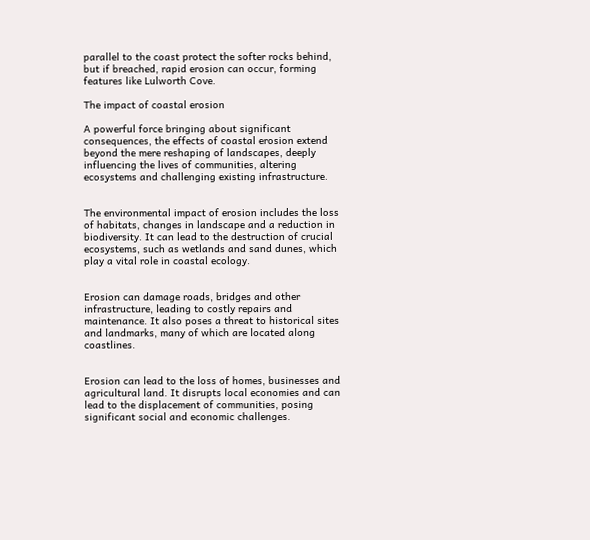parallel to the coast protect the softer rocks behind, but if breached, rapid erosion can occur, forming features like Lulworth Cove.

The impact of coastal erosion

A powerful force bringing about significant consequences, the effects of coastal erosion extend beyond the mere reshaping of landscapes, deeply influencing the lives of communities, altering ecosystems and challenging existing infrastructure.


The environmental impact of erosion includes the loss of habitats, changes in landscape and a reduction in biodiversity. It can lead to the destruction of crucial ecosystems, such as wetlands and sand dunes, which play a vital role in coastal ecology.


Erosion can damage roads, bridges and other infrastructure, leading to costly repairs and maintenance. It also poses a threat to historical sites and landmarks, many of which are located along coastlines.


Erosion can lead to the loss of homes, businesses and agricultural land. It disrupts local economies and can lead to the displacement of communities, posing significant social and economic challenges.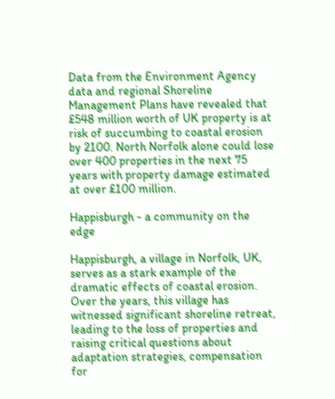Data from the Environment Agency data and regional Shoreline Management Plans have revealed that £548 million worth of UK property is at risk of succumbing to coastal erosion by 2100. North Norfolk alone could lose over 400 properties in the next 75 years with property damage estimated at over £100 million.

Happisburgh - a community on the edge

Happisburgh, a village in Norfolk, UK, serves as a stark example of the dramatic effects of coastal erosion. Over the years, this village has witnessed significant shoreline retreat, leading to the loss of properties and raising critical questions about adaptation strategies, compensation for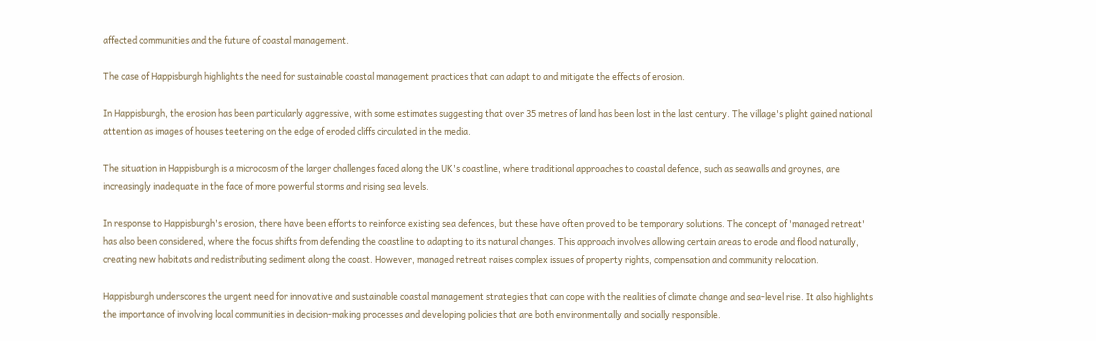affected communities and the future of coastal management.

The case of Happisburgh highlights the need for sustainable coastal management practices that can adapt to and mitigate the effects of erosion.

In Happisburgh, the erosion has been particularly aggressive, with some estimates suggesting that over 35 metres of land has been lost in the last century. The village's plight gained national attention as images of houses teetering on the edge of eroded cliffs circulated in the media.

The situation in Happisburgh is a microcosm of the larger challenges faced along the UK's coastline, where traditional approaches to coastal defence, such as seawalls and groynes, are increasingly inadequate in the face of more powerful storms and rising sea levels.

In response to Happisburgh's erosion, there have been efforts to reinforce existing sea defences, but these have often proved to be temporary solutions. The concept of 'managed retreat' has also been considered, where the focus shifts from defending the coastline to adapting to its natural changes. This approach involves allowing certain areas to erode and flood naturally, creating new habitats and redistributing sediment along the coast. However, managed retreat raises complex issues of property rights, compensation and community relocation.

Happisburgh underscores the urgent need for innovative and sustainable coastal management strategies that can cope with the realities of climate change and sea-level rise. It also highlights the importance of involving local communities in decision-making processes and developing policies that are both environmentally and socially responsible.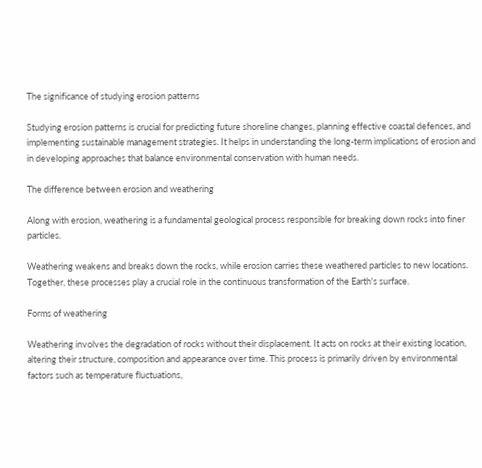The significance of studying erosion patterns

Studying erosion patterns is crucial for predicting future shoreline changes, planning effective coastal defences, and implementing sustainable management strategies. It helps in understanding the long-term implications of erosion and in developing approaches that balance environmental conservation with human needs.

The difference between erosion and weathering

Along with erosion, weathering is a fundamental geological process responsible for breaking down rocks into finer particles.

Weathering weakens and breaks down the rocks, while erosion carries these weathered particles to new locations. Together, these processes play a crucial role in the continuous transformation of the Earth's surface.

Forms of weathering

Weathering involves the degradation of rocks without their displacement. It acts on rocks at their existing location, altering their structure, composition and appearance over time. This process is primarily driven by environmental factors such as temperature fluctuations,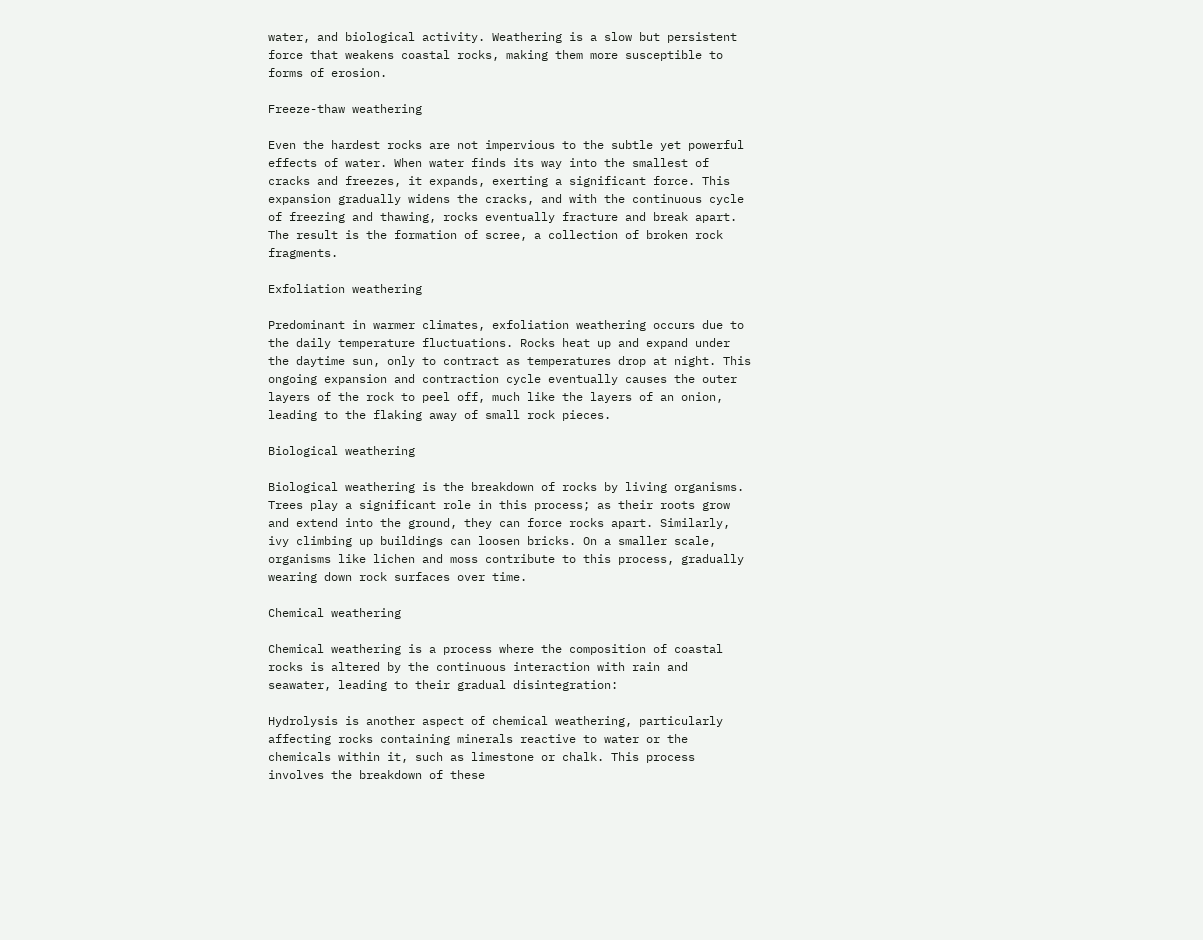water, and biological activity. Weathering is a slow but persistent force that weakens coastal rocks, making them more susceptible to forms of erosion.

Freeze-thaw weathering

Even the hardest rocks are not impervious to the subtle yet powerful effects of water. When water finds its way into the smallest of cracks and freezes, it expands, exerting a significant force. This expansion gradually widens the cracks, and with the continuous cycle of freezing and thawing, rocks eventually fracture and break apart. The result is the formation of scree, a collection of broken rock fragments.

Exfoliation weathering

Predominant in warmer climates, exfoliation weathering occurs due to the daily temperature fluctuations. Rocks heat up and expand under the daytime sun, only to contract as temperatures drop at night. This ongoing expansion and contraction cycle eventually causes the outer layers of the rock to peel off, much like the layers of an onion, leading to the flaking away of small rock pieces.

Biological weathering

Biological weathering is the breakdown of rocks by living organisms. Trees play a significant role in this process; as their roots grow and extend into the ground, they can force rocks apart. Similarly, ivy climbing up buildings can loosen bricks. On a smaller scale, organisms like lichen and moss contribute to this process, gradually wearing down rock surfaces over time.

Chemical weathering

Chemical weathering is a process where the composition of coastal rocks is altered by the continuous interaction with rain and seawater, leading to their gradual disintegration:

Hydrolysis is another aspect of chemical weathering, particularly affecting rocks containing minerals reactive to water or the chemicals within it, such as limestone or chalk. This process involves the breakdown of these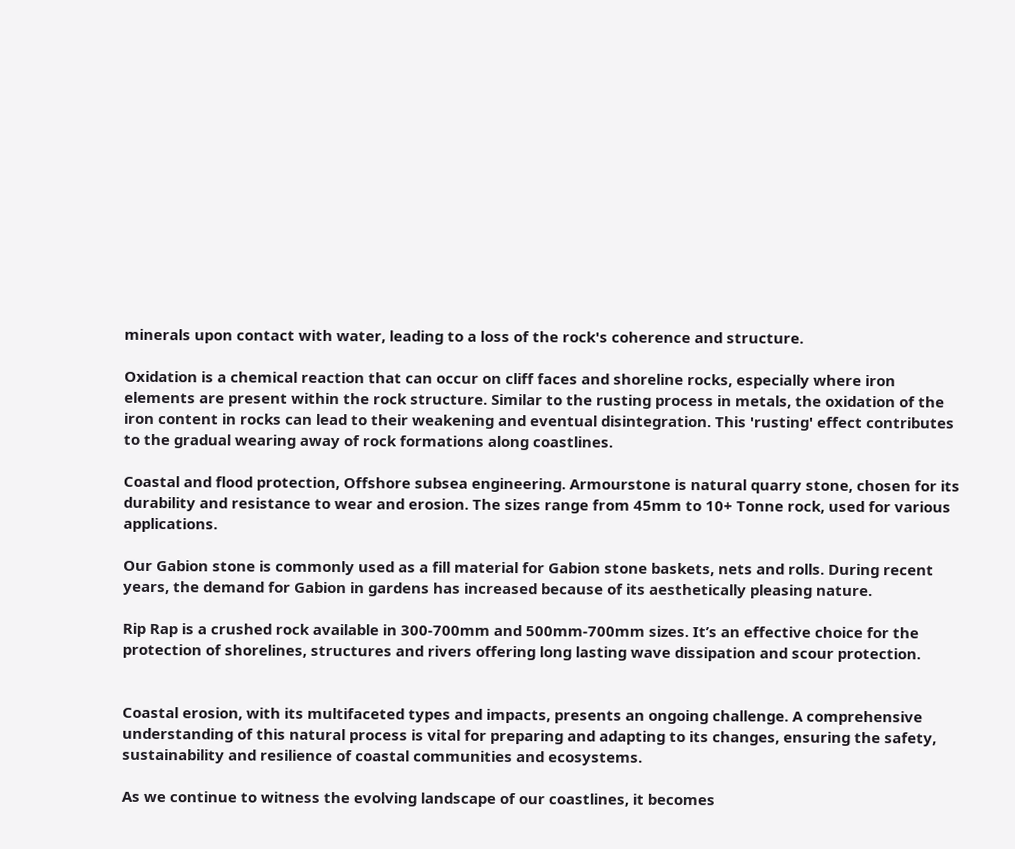minerals upon contact with water, leading to a loss of the rock's coherence and structure.

Oxidation is a chemical reaction that can occur on cliff faces and shoreline rocks, especially where iron elements are present within the rock structure. Similar to the rusting process in metals, the oxidation of the iron content in rocks can lead to their weakening and eventual disintegration. This 'rusting' effect contributes to the gradual wearing away of rock formations along coastlines.

Coastal and flood protection, Offshore subsea engineering. Armourstone is natural quarry stone, chosen for its durability and resistance to wear and erosion. The sizes range from 45mm to 10+ Tonne rock, used for various applications.

Our Gabion stone is commonly used as a fill material for Gabion stone baskets, nets and rolls. During recent years, the demand for Gabion in gardens has increased because of its aesthetically pleasing nature.

Rip Rap is a crushed rock available in 300-700mm and 500mm-700mm sizes. It’s an effective choice for the protection of shorelines, structures and rivers offering long lasting wave dissipation and scour protection.


Coastal erosion, with its multifaceted types and impacts, presents an ongoing challenge. A comprehensive understanding of this natural process is vital for preparing and adapting to its changes, ensuring the safety, sustainability and resilience of coastal communities and ecosystems.

As we continue to witness the evolving landscape of our coastlines, it becomes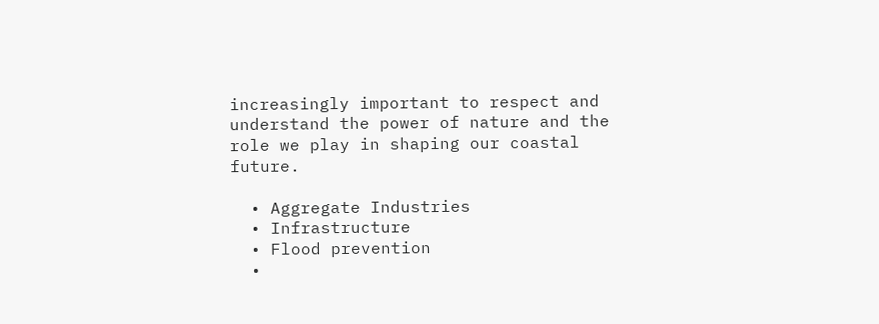increasingly important to respect and understand the power of nature and the role we play in shaping our coastal future.

  • Aggregate Industries
  • Infrastructure
  • Flood prevention
  •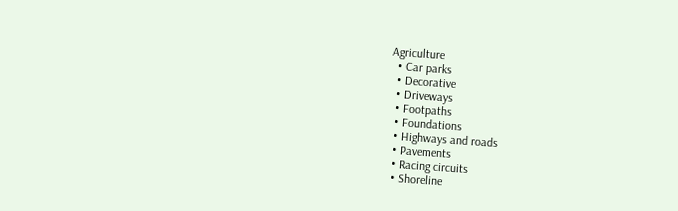Agriculture
  • Car parks
  • Decorative
  • Driveways
  • Footpaths
  • Foundations
  • Highways and roads
  • Pavements
  • Racing circuits
  • Shoreline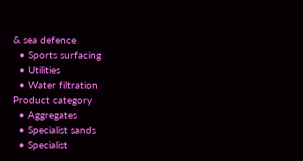& sea defence
  • Sports surfacing
  • Utilities
  • Water filtration
Product category
  • Aggregates
  • Specialist sands
  • Specialist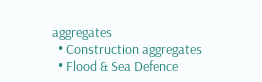aggregates
  • Construction aggregates
  • Flood & Sea Defence